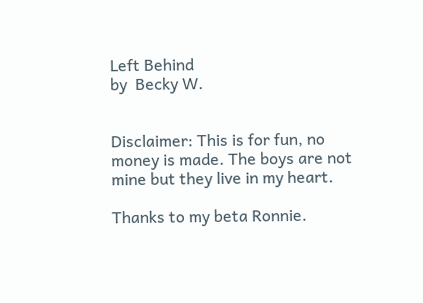Left Behind
by  Becky W.


Disclaimer: This is for fun, no money is made. The boys are not mine but they live in my heart.

Thanks to my beta Ronnie.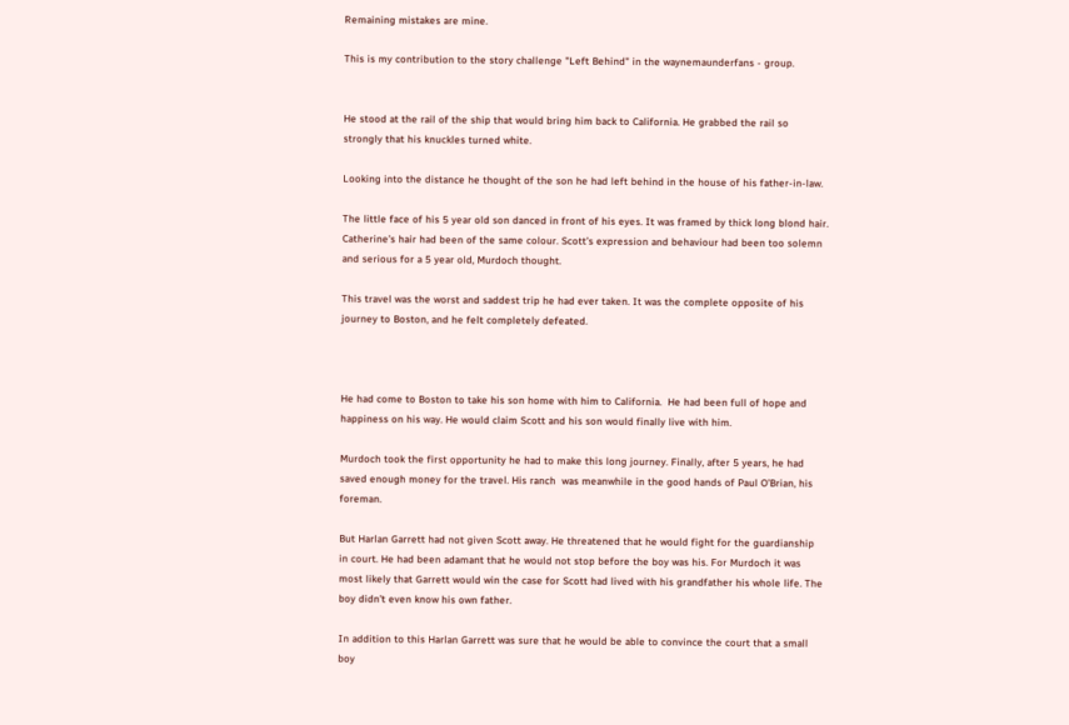Remaining mistakes are mine.

This is my contribution to the story challenge "Left Behind" in the waynemaunderfans - group.


He stood at the rail of the ship that would bring him back to California. He grabbed the rail so strongly that his knuckles turned white.

Looking into the distance he thought of the son he had left behind in the house of his father-in-law.

The little face of his 5 year old son danced in front of his eyes. It was framed by thick long blond hair. Catherine’s hair had been of the same colour. Scott’s expression and behaviour had been too solemn and serious for a 5 year old, Murdoch thought.

This travel was the worst and saddest trip he had ever taken. It was the complete opposite of his journey to Boston, and he felt completely defeated.



He had come to Boston to take his son home with him to California.  He had been full of hope and happiness on his way. He would claim Scott and his son would finally live with him.

Murdoch took the first opportunity he had to make this long journey. Finally, after 5 years, he had saved enough money for the travel. His ranch  was meanwhile in the good hands of Paul O’Brian, his foreman.

But Harlan Garrett had not given Scott away. He threatened that he would fight for the guardianship in court. He had been adamant that he would not stop before the boy was his. For Murdoch it was most likely that Garrett would win the case for Scott had lived with his grandfather his whole life. The boy didn’t even know his own father.

In addition to this Harlan Garrett was sure that he would be able to convince the court that a small boy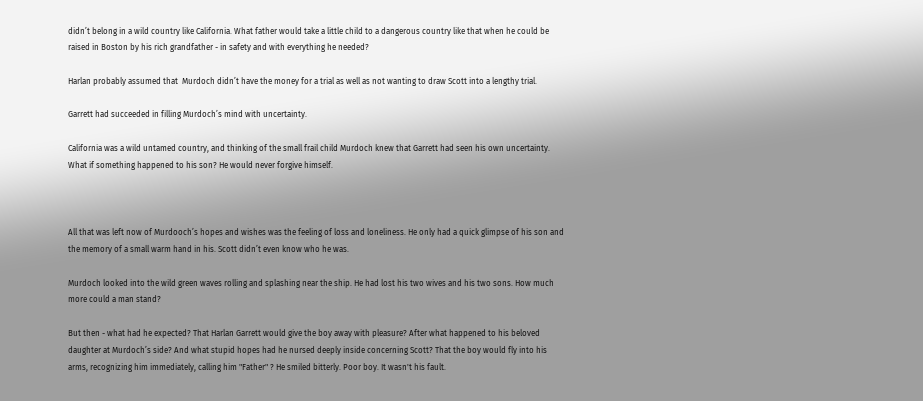didn’t belong in a wild country like California. What father would take a little child to a dangerous country like that when he could be raised in Boston by his rich grandfather - in safety and with everything he needed?

Harlan probably assumed that  Murdoch didn’t have the money for a trial as well as not wanting to draw Scott into a lengthy trial.

Garrett had succeeded in filling Murdoch’s mind with uncertainty.

California was a wild untamed country, and thinking of the small frail child Murdoch knew that Garrett had seen his own uncertainty. What if something happened to his son? He would never forgive himself.



All that was left now of Murdooch’s hopes and wishes was the feeling of loss and loneliness. He only had a quick glimpse of his son and the memory of a small warm hand in his. Scott didn’t even know who he was.

Murdoch looked into the wild green waves rolling and splashing near the ship. He had lost his two wives and his two sons. How much more could a man stand?

But then - what had he expected? That Harlan Garrett would give the boy away with pleasure? After what happened to his beloved daughter at Murdoch’s side? And what stupid hopes had he nursed deeply inside concerning Scott? That the boy would fly into his arms, recognizing him immediately, calling him "Father" ? He smiled bitterly. Poor boy. It wasn't his fault.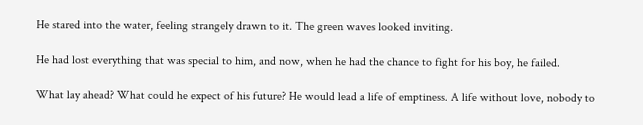He stared into the water, feeling strangely drawn to it. The green waves looked inviting.

He had lost everything that was special to him, and now, when he had the chance to fight for his boy, he failed.

What lay ahead? What could he expect of his future? He would lead a life of emptiness. A life without love, nobody to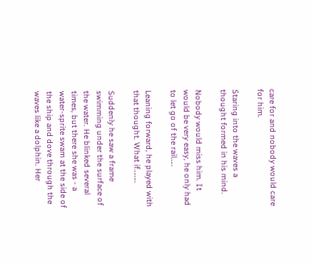care for and nobody would care for him.

Staring into the waves a thought formed in his mind.

Nobody would miss him. It would be very easy, he only had to let go of the rail…..

Leaning forward, he played with that thought. What if……..

Suddenly he saw a frame swimming under the surface of the water. He blinked several times, but there she was - a water-sprite swam at the side of the ship and dove through the waves like a dolphin. Her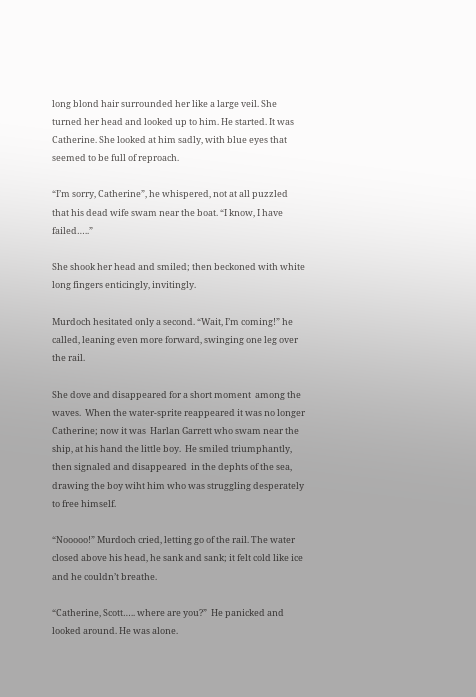long blond hair surrounded her like a large veil. She turned her head and looked up to him. He started. It was Catherine. She looked at him sadly, with blue eyes that seemed to be full of reproach.

“I’m sorry, Catherine”, he whispered, not at all puzzled that his dead wife swam near the boat. “I know, I have failed…..”

She shook her head and smiled; then beckoned with white long fingers enticingly, invitingly.

Murdoch hesitated only a second. “Wait, I’m coming!” he called, leaning even more forward, swinging one leg over the rail.

She dove and disappeared for a short moment  among the waves.  When the water-sprite reappeared it was no longer Catherine; now it was  Harlan Garrett who swam near the ship, at his hand the little boy.  He smiled triumphantly, then signaled and disappeared  in the dephts of the sea, drawing the boy wiht him who was struggling desperately to free himself.

“Nooooo!” Murdoch cried, letting go of the rail. The water closed above his head, he sank and sank; it felt cold like ice and he couldn’t breathe.

“Catherine, Scott….. where are you?”  He panicked and looked around. He was alone.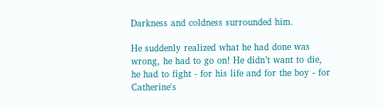Darkness and coldness surrounded him.

He suddenly realized what he had done was wrong, he had to go on! He didn’t want to die, he had to fight - for his life and for the boy - for Catherine's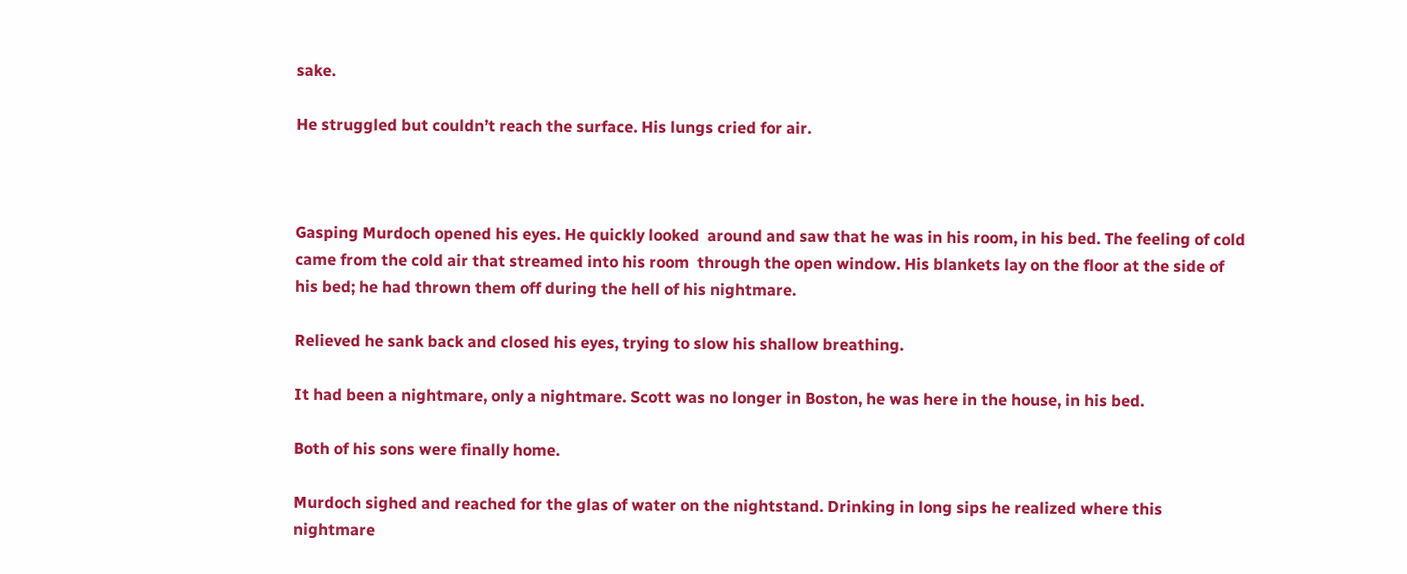sake.

He struggled but couldn’t reach the surface. His lungs cried for air.



Gasping Murdoch opened his eyes. He quickly looked  around and saw that he was in his room, in his bed. The feeling of cold came from the cold air that streamed into his room  through the open window. His blankets lay on the floor at the side of his bed; he had thrown them off during the hell of his nightmare.

Relieved he sank back and closed his eyes, trying to slow his shallow breathing.

It had been a nightmare, only a nightmare. Scott was no longer in Boston, he was here in the house, in his bed.

Both of his sons were finally home.

Murdoch sighed and reached for the glas of water on the nightstand. Drinking in long sips he realized where this nightmare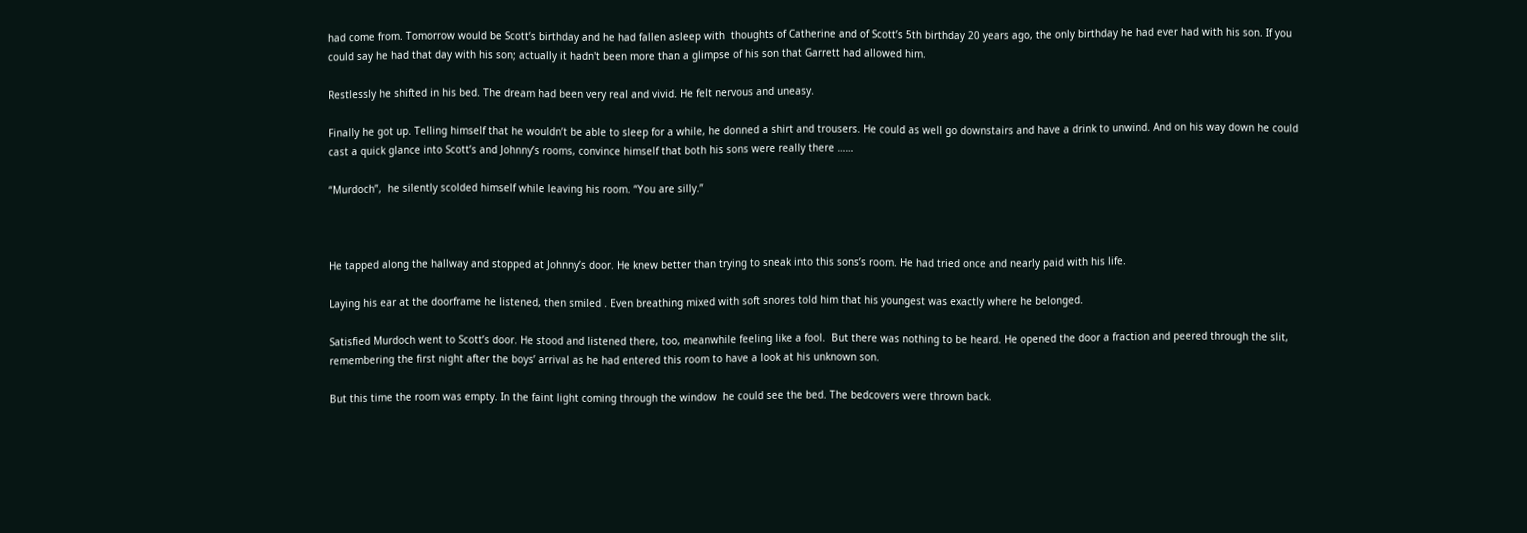had come from. Tomorrow would be Scott’s birthday and he had fallen asleep with  thoughts of Catherine and of Scott’s 5th birthday 20 years ago, the only birthday he had ever had with his son. If you could say he had that day with his son; actually it hadn't been more than a glimpse of his son that Garrett had allowed him.

Restlessly he shifted in his bed. The dream had been very real and vivid. He felt nervous and uneasy.

Finally he got up. Telling himself that he wouldn’t be able to sleep for a while, he donned a shirt and trousers. He could as well go downstairs and have a drink to unwind. And on his way down he could cast a quick glance into Scott’s and Johnny’s rooms, convince himself that both his sons were really there ……

“Murdoch”,  he silently scolded himself while leaving his room. “You are silly.”



He tapped along the hallway and stopped at Johnny’s door. He knew better than trying to sneak into this sons’s room. He had tried once and nearly paid with his life.

Laying his ear at the doorframe he listened, then smiled . Even breathing mixed with soft snores told him that his youngest was exactly where he belonged.

Satisfied Murdoch went to Scott’s door. He stood and listened there, too, meanwhile feeling like a fool.  But there was nothing to be heard. He opened the door a fraction and peered through the slit, remembering the first night after the boys’ arrival as he had entered this room to have a look at his unknown son.

But this time the room was empty. In the faint light coming through the window  he could see the bed. The bedcovers were thrown back.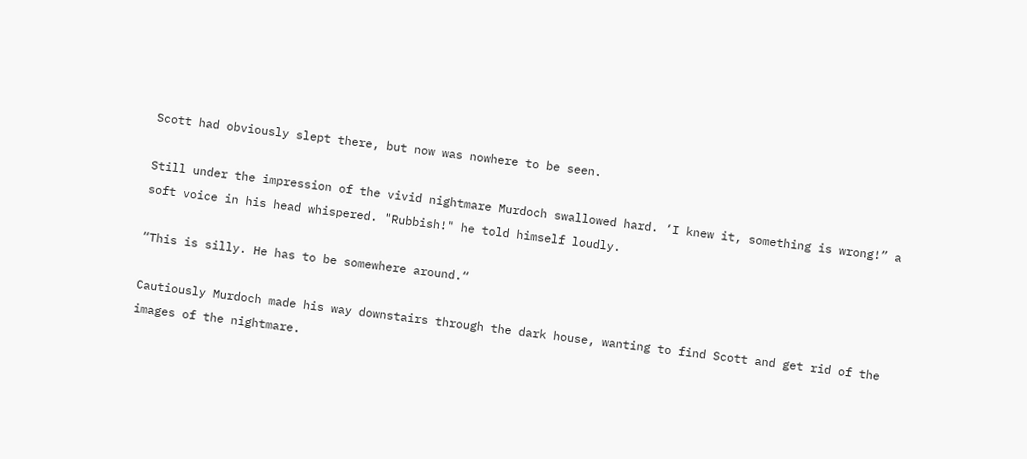Scott had obviously slept there, but now was nowhere to be seen.

Still under the impression of the vivid nightmare Murdoch swallowed hard. ‘I knew it, something is wrong!” a soft voice in his head whispered. "Rubbish!" he told himself loudly.

“This is silly. He has to be somewhere around.“

Cautiously Murdoch made his way downstairs through the dark house, wanting to find Scott and get rid of the images of the nightmare.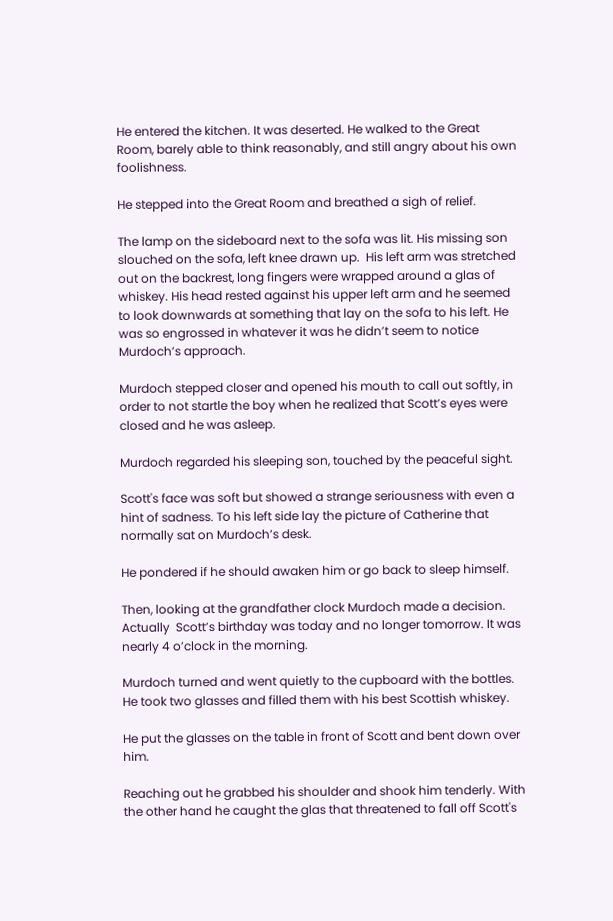He entered the kitchen. It was deserted. He walked to the Great Room, barely able to think reasonably, and still angry about his own foolishness.

He stepped into the Great Room and breathed a sigh of relief.

The lamp on the sideboard next to the sofa was lit. His missing son slouched on the sofa, left knee drawn up.  His left arm was stretched out on the backrest, long fingers were wrapped around a glas of whiskey. His head rested against his upper left arm and he seemed to look downwards at something that lay on the sofa to his left. He was so engrossed in whatever it was he didn’t seem to notice Murdoch’s approach.

Murdoch stepped closer and opened his mouth to call out softly, in order to not startle the boy when he realized that Scott’s eyes were closed and he was asleep.

Murdoch regarded his sleeping son, touched by the peaceful sight.

Scott's face was soft but showed a strange seriousness with even a hint of sadness. To his left side lay the picture of Catherine that normally sat on Murdoch’s desk.

He pondered if he should awaken him or go back to sleep himself.

Then, looking at the grandfather clock Murdoch made a decision. Actually  Scott’s birthday was today and no longer tomorrow. It was nearly 4 o’clock in the morning.

Murdoch turned and went quietly to the cupboard with the bottles. He took two glasses and filled them with his best Scottish whiskey.

He put the glasses on the table in front of Scott and bent down over him.

Reaching out he grabbed his shoulder and shook him tenderly. With the other hand he caught the glas that threatened to fall off Scott's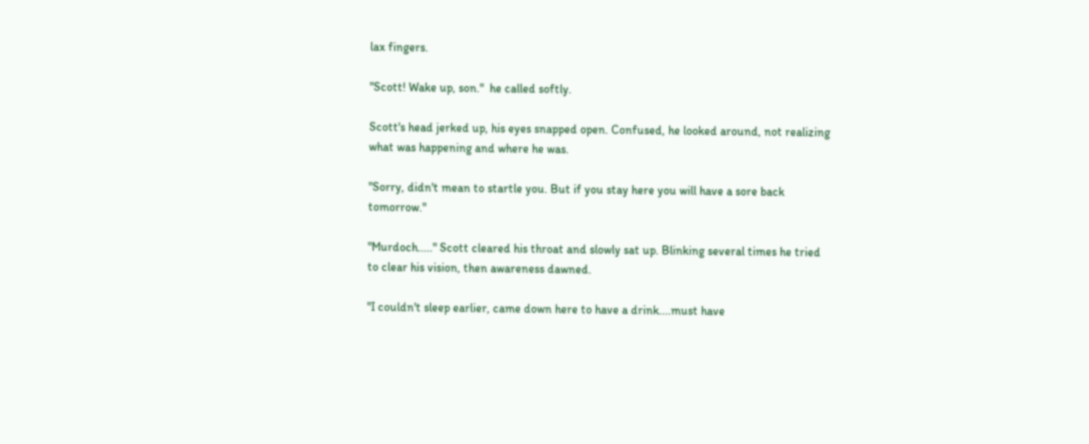lax fingers.

"Scott! Wake up, son."  he called softly.

Scott's head jerked up, his eyes snapped open. Confused, he looked around, not realizing what was happening and where he was.

"Sorry, didn't mean to startle you. But if you stay here you will have a sore back tomorrow."

"Murdoch....." Scott cleared his throat and slowly sat up. Blinking several times he tried to clear his vision, then awareness dawned.

"I couldn't sleep earlier, came down here to have a drink....must have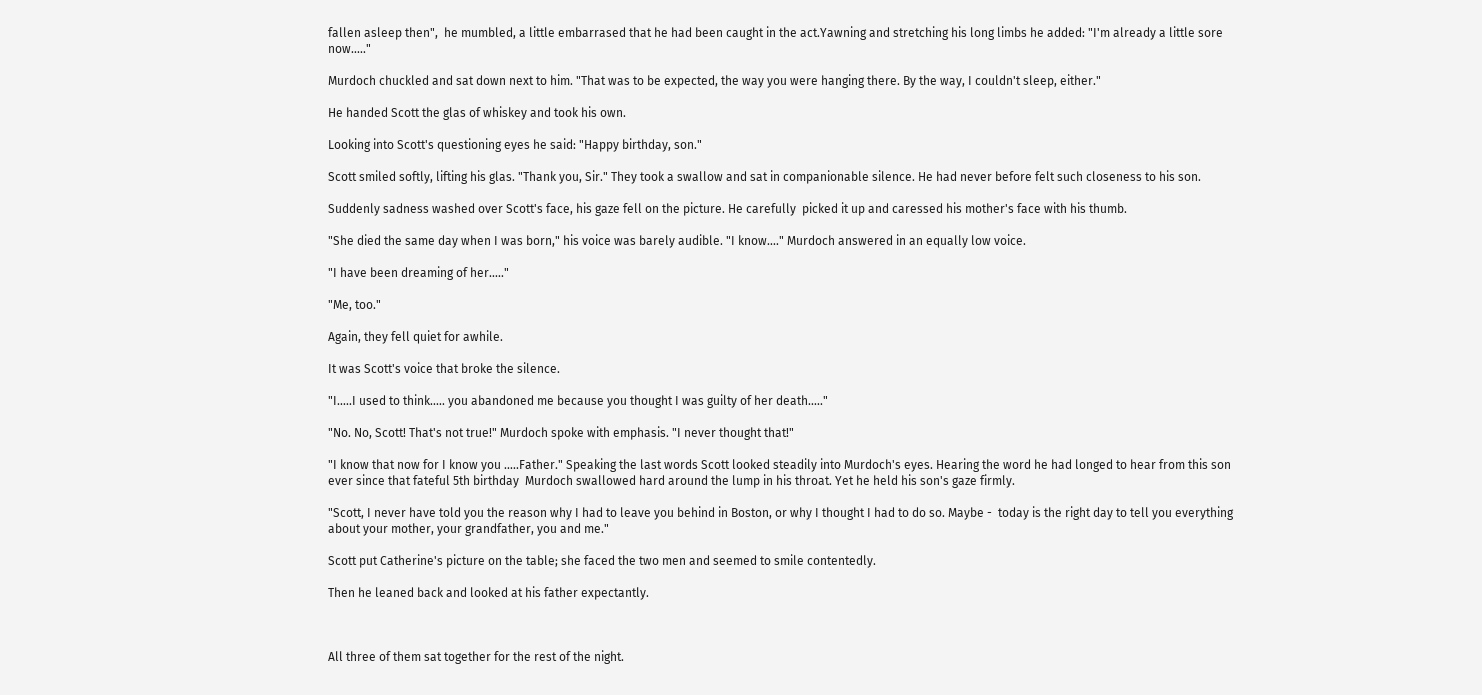fallen asleep then",  he mumbled, a little embarrased that he had been caught in the act.Yawning and stretching his long limbs he added: "I'm already a little sore now....."

Murdoch chuckled and sat down next to him. "That was to be expected, the way you were hanging there. By the way, I couldn't sleep, either."

He handed Scott the glas of whiskey and took his own.

Looking into Scott's questioning eyes he said: "Happy birthday, son."

Scott smiled softly, lifting his glas. "Thank you, Sir." They took a swallow and sat in companionable silence. He had never before felt such closeness to his son.

Suddenly sadness washed over Scott's face, his gaze fell on the picture. He carefully  picked it up and caressed his mother's face with his thumb.

"She died the same day when I was born," his voice was barely audible. "I know...." Murdoch answered in an equally low voice.

"I have been dreaming of her....."

"Me, too."

Again, they fell quiet for awhile.

It was Scott's voice that broke the silence.

"I.....I used to think..... you abandoned me because you thought I was guilty of her death....."

"No. No, Scott! That's not true!" Murdoch spoke with emphasis. "I never thought that!"

"I know that now for I know you .....Father." Speaking the last words Scott looked steadily into Murdoch's eyes. Hearing the word he had longed to hear from this son ever since that fateful 5th birthday  Murdoch swallowed hard around the lump in his throat. Yet he held his son's gaze firmly.

"Scott, I never have told you the reason why I had to leave you behind in Boston, or why I thought I had to do so. Maybe -  today is the right day to tell you everything about your mother, your grandfather, you and me."

Scott put Catherine's picture on the table; she faced the two men and seemed to smile contentedly.

Then he leaned back and looked at his father expectantly.



All three of them sat together for the rest of the night.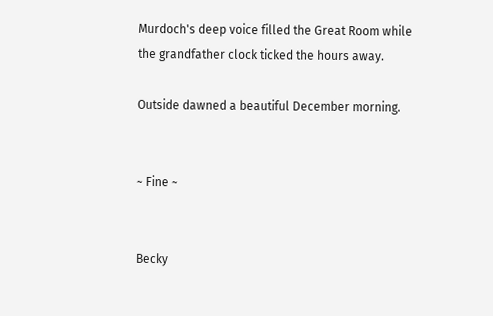Murdoch's deep voice filled the Great Room while the grandfather clock ticked the hours away.

Outside dawned a beautiful December morning.


~ Fine ~


Becky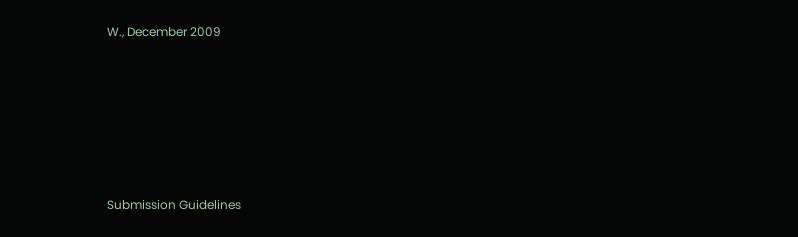W., December 2009






Submission Guidelines